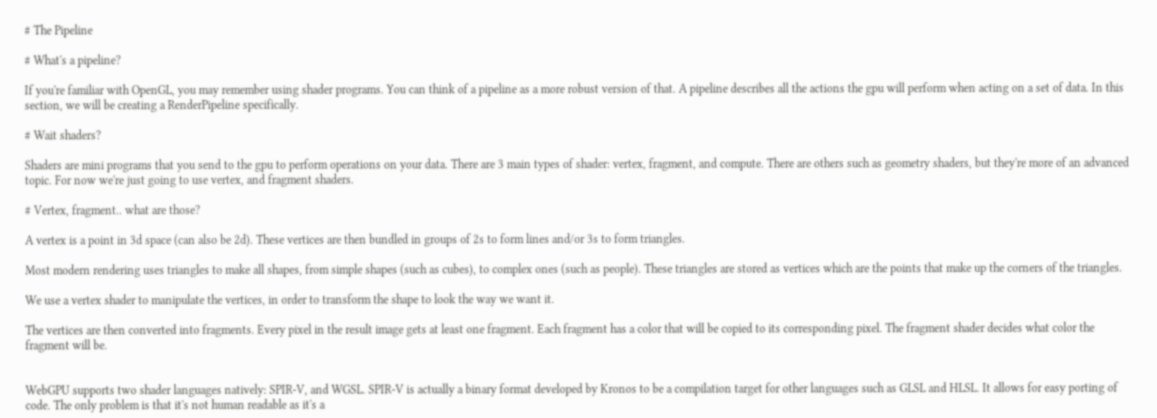# The Pipeline

# What's a pipeline?

If you're familiar with OpenGL, you may remember using shader programs. You can think of a pipeline as a more robust version of that. A pipeline describes all the actions the gpu will perform when acting on a set of data. In this section, we will be creating a RenderPipeline specifically.

# Wait shaders?

Shaders are mini programs that you send to the gpu to perform operations on your data. There are 3 main types of shader: vertex, fragment, and compute. There are others such as geometry shaders, but they're more of an advanced topic. For now we're just going to use vertex, and fragment shaders.

# Vertex, fragment.. what are those?

A vertex is a point in 3d space (can also be 2d). These vertices are then bundled in groups of 2s to form lines and/or 3s to form triangles.

Most modern rendering uses triangles to make all shapes, from simple shapes (such as cubes), to complex ones (such as people). These triangles are stored as vertices which are the points that make up the corners of the triangles.

We use a vertex shader to manipulate the vertices, in order to transform the shape to look the way we want it.

The vertices are then converted into fragments. Every pixel in the result image gets at least one fragment. Each fragment has a color that will be copied to its corresponding pixel. The fragment shader decides what color the fragment will be.


WebGPU supports two shader languages natively: SPIR-V, and WGSL. SPIR-V is actually a binary format developed by Kronos to be a compilation target for other languages such as GLSL and HLSL. It allows for easy porting of code. The only problem is that it's not human readable as it's a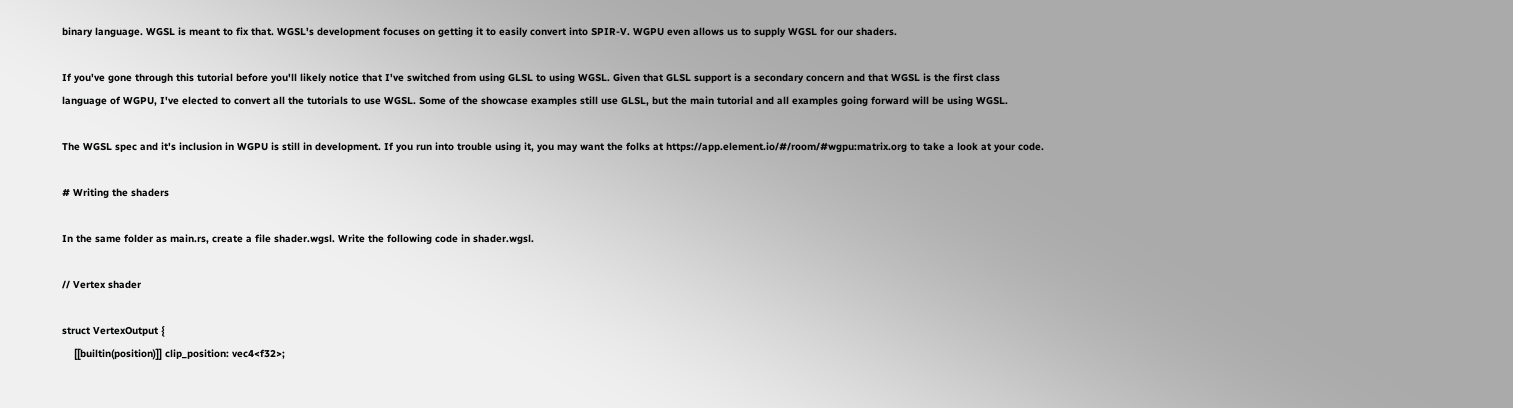binary language. WGSL is meant to fix that. WGSL's development focuses on getting it to easily convert into SPIR-V. WGPU even allows us to supply WGSL for our shaders.

If you've gone through this tutorial before you'll likely notice that I've switched from using GLSL to using WGSL. Given that GLSL support is a secondary concern and that WGSL is the first class language of WGPU, I've elected to convert all the tutorials to use WGSL. Some of the showcase examples still use GLSL, but the main tutorial and all examples going forward will be using WGSL.

The WGSL spec and it's inclusion in WGPU is still in development. If you run into trouble using it, you may want the folks at https://app.element.io/#/room/#wgpu:matrix.org to take a look at your code.

# Writing the shaders

In the same folder as main.rs, create a file shader.wgsl. Write the following code in shader.wgsl.

// Vertex shader

struct VertexOutput {
    [[builtin(position)]] clip_position: vec4<f32>;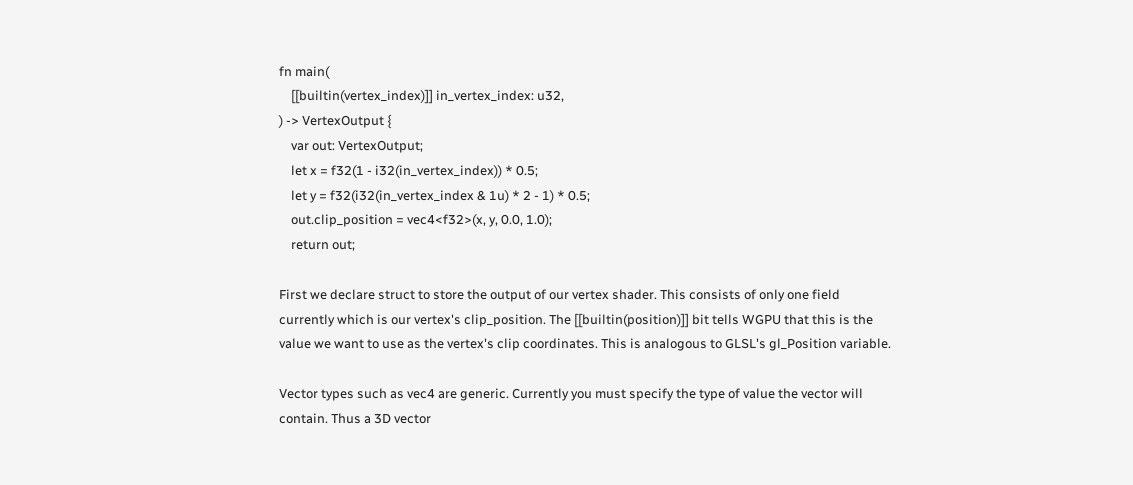fn main(
    [[builtin(vertex_index)]] in_vertex_index: u32,
) -> VertexOutput {
    var out: VertexOutput;
    let x = f32(1 - i32(in_vertex_index)) * 0.5;
    let y = f32(i32(in_vertex_index & 1u) * 2 - 1) * 0.5;
    out.clip_position = vec4<f32>(x, y, 0.0, 1.0);
    return out;

First we declare struct to store the output of our vertex shader. This consists of only one field currently which is our vertex's clip_position. The [[builtin(position)]] bit tells WGPU that this is the value we want to use as the vertex's clip coordinates. This is analogous to GLSL's gl_Position variable.

Vector types such as vec4 are generic. Currently you must specify the type of value the vector will contain. Thus a 3D vector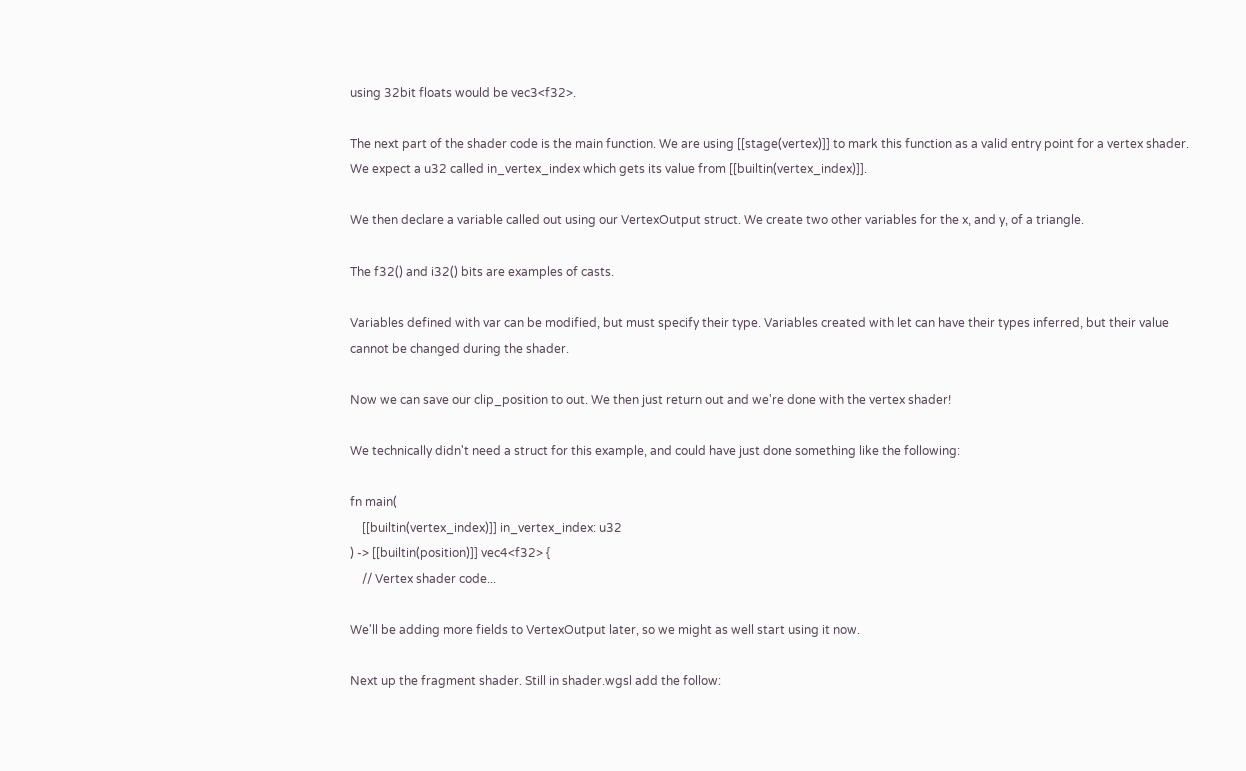using 32bit floats would be vec3<f32>.

The next part of the shader code is the main function. We are using [[stage(vertex)]] to mark this function as a valid entry point for a vertex shader. We expect a u32 called in_vertex_index which gets its value from [[builtin(vertex_index)]].

We then declare a variable called out using our VertexOutput struct. We create two other variables for the x, and y, of a triangle.

The f32() and i32() bits are examples of casts.

Variables defined with var can be modified, but must specify their type. Variables created with let can have their types inferred, but their value cannot be changed during the shader.

Now we can save our clip_position to out. We then just return out and we're done with the vertex shader!

We technically didn't need a struct for this example, and could have just done something like the following:

fn main(
    [[builtin(vertex_index)]] in_vertex_index: u32
) -> [[builtin(position)]] vec4<f32> {
    // Vertex shader code...

We'll be adding more fields to VertexOutput later, so we might as well start using it now.

Next up the fragment shader. Still in shader.wgsl add the follow: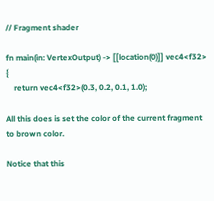// Fragment shader

fn main(in: VertexOutput) -> [[location(0)]] vec4<f32> {
    return vec4<f32>(0.3, 0.2, 0.1, 1.0);

All this does is set the color of the current fragment to brown color.

Notice that this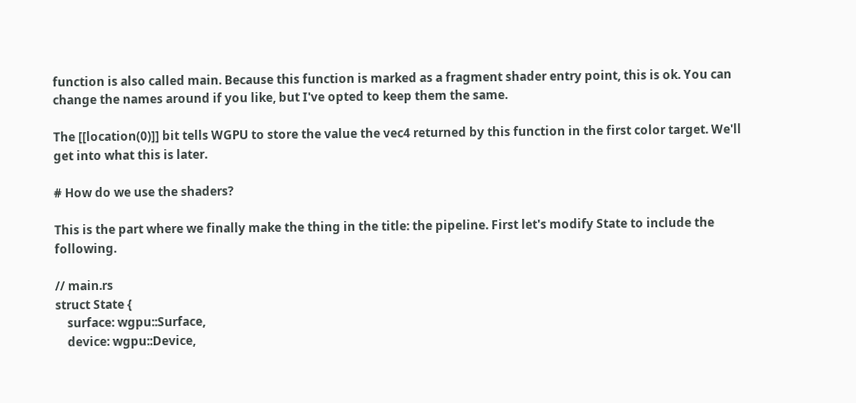function is also called main. Because this function is marked as a fragment shader entry point, this is ok. You can change the names around if you like, but I've opted to keep them the same.

The [[location(0)]] bit tells WGPU to store the value the vec4 returned by this function in the first color target. We'll get into what this is later.

# How do we use the shaders?

This is the part where we finally make the thing in the title: the pipeline. First let's modify State to include the following.

// main.rs
struct State {
    surface: wgpu::Surface,
    device: wgpu::Device,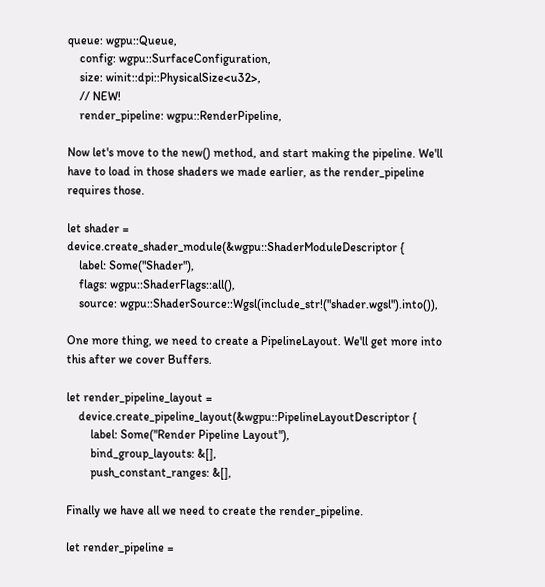queue: wgpu::Queue,
    config: wgpu::SurfaceConfiguration,
    size: winit::dpi::PhysicalSize<u32>,
    // NEW!
    render_pipeline: wgpu::RenderPipeline,

Now let's move to the new() method, and start making the pipeline. We'll have to load in those shaders we made earlier, as the render_pipeline requires those.

let shader = device.create_shader_module(&wgpu::ShaderModuleDescriptor {
    label: Some("Shader"),
    flags: wgpu::ShaderFlags::all(),
    source: wgpu::ShaderSource::Wgsl(include_str!("shader.wgsl").into()),

One more thing, we need to create a PipelineLayout. We'll get more into this after we cover Buffers.

let render_pipeline_layout =
    device.create_pipeline_layout(&wgpu::PipelineLayoutDescriptor {
        label: Some("Render Pipeline Layout"),
        bind_group_layouts: &[],
        push_constant_ranges: &[],

Finally we have all we need to create the render_pipeline.

let render_pipeline =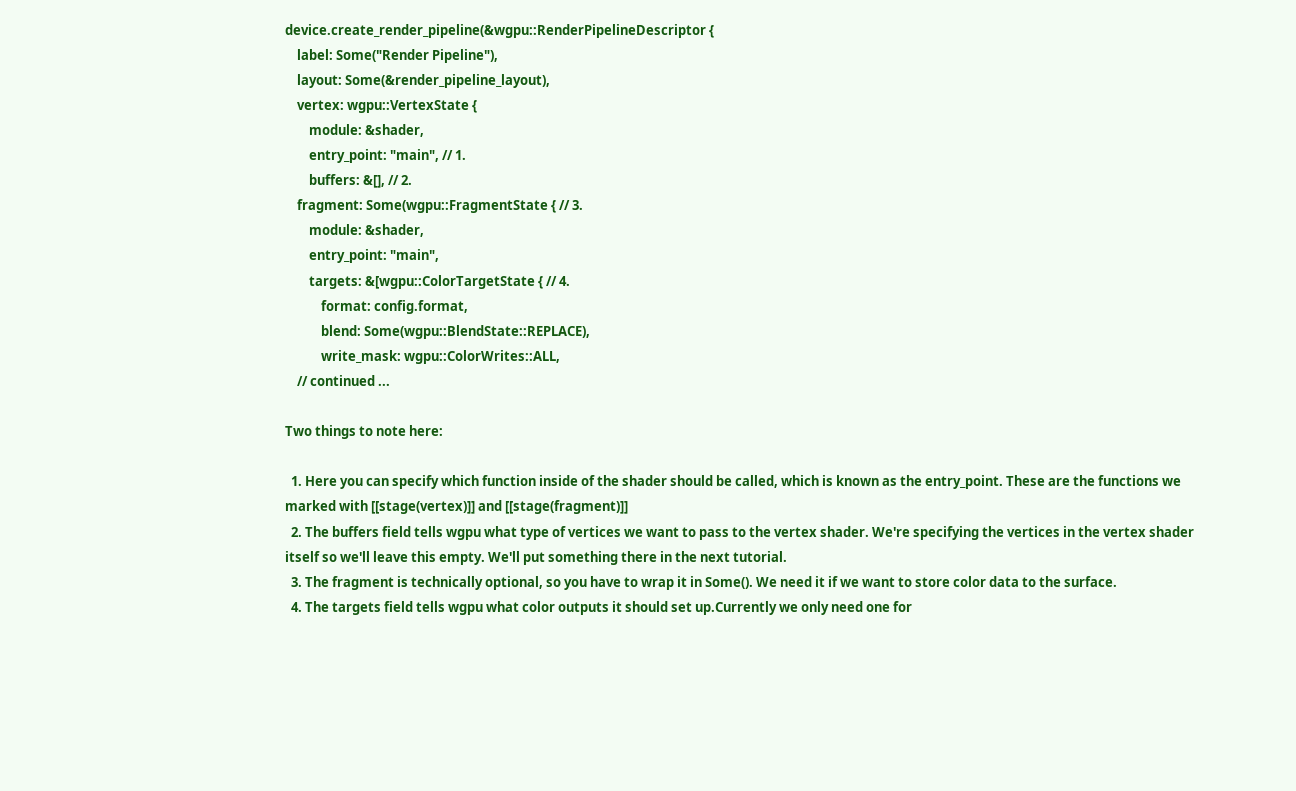device.create_render_pipeline(&wgpu::RenderPipelineDescriptor {
    label: Some("Render Pipeline"),
    layout: Some(&render_pipeline_layout),
    vertex: wgpu::VertexState {
        module: &shader,
        entry_point: "main", // 1.
        buffers: &[], // 2.
    fragment: Some(wgpu::FragmentState { // 3.
        module: &shader,
        entry_point: "main",
        targets: &[wgpu::ColorTargetState { // 4.
            format: config.format,
            blend: Some(wgpu::BlendState::REPLACE),
            write_mask: wgpu::ColorWrites::ALL,
    // continued ...

Two things to note here:

  1. Here you can specify which function inside of the shader should be called, which is known as the entry_point. These are the functions we marked with [[stage(vertex)]] and [[stage(fragment)]]
  2. The buffers field tells wgpu what type of vertices we want to pass to the vertex shader. We're specifying the vertices in the vertex shader itself so we'll leave this empty. We'll put something there in the next tutorial.
  3. The fragment is technically optional, so you have to wrap it in Some(). We need it if we want to store color data to the surface.
  4. The targets field tells wgpu what color outputs it should set up.Currently we only need one for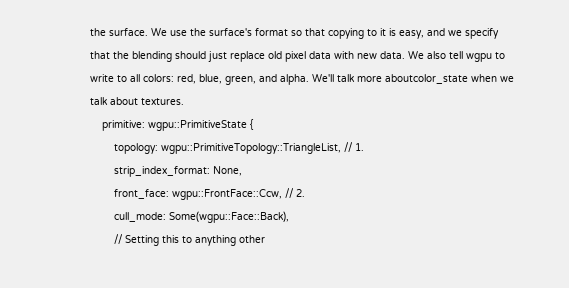the surface. We use the surface's format so that copying to it is easy, and we specify that the blending should just replace old pixel data with new data. We also tell wgpu to write to all colors: red, blue, green, and alpha. We'll talk more aboutcolor_state when we talk about textures.
    primitive: wgpu::PrimitiveState {
        topology: wgpu::PrimitiveTopology::TriangleList, // 1.
        strip_index_format: None,
        front_face: wgpu::FrontFace::Ccw, // 2.
        cull_mode: Some(wgpu::Face::Back),
        // Setting this to anything other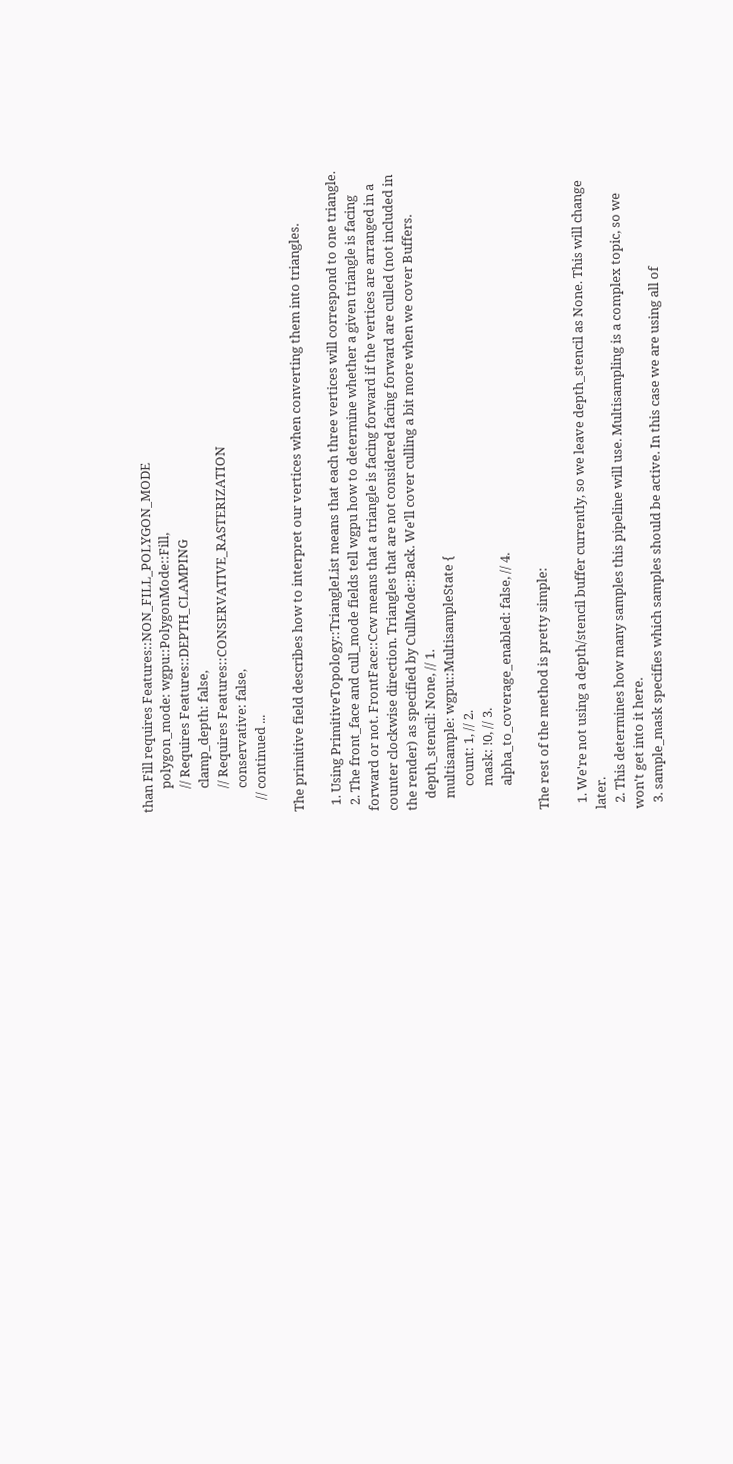than Fill requires Features::NON_FILL_POLYGON_MODE
        polygon_mode: wgpu::PolygonMode::Fill,
        // Requires Features::DEPTH_CLAMPING
        clamp_depth: false,
        // Requires Features::CONSERVATIVE_RASTERIZATION
        conservative: false,
    // continued ...

The primitive field describes how to interpret our vertices when converting them into triangles.

  1. Using PrimitiveTopology::TriangleList means that each three vertices will correspond to one triangle.
  2. The front_face and cull_mode fields tell wgpu how to determine whether a given triangle is facing forward or not. FrontFace::Ccw means that a triangle is facing forward if the vertices are arranged in a counter clockwise direction. Triangles that are not considered facing forward are culled (not included in the render) as specified by CullMode::Back. We'll cover culling a bit more when we cover Buffers.
    depth_stencil: None, // 1.
    multisample: wgpu::MultisampleState {
        count: 1, // 2.
        mask: !0, // 3.
        alpha_to_coverage_enabled: false, // 4.

The rest of the method is pretty simple:

  1. We're not using a depth/stencil buffer currently, so we leave depth_stencil as None. This will change later.
  2. This determines how many samples this pipeline will use. Multisampling is a complex topic, so we won't get into it here.
  3. sample_mask specifies which samples should be active. In this case we are using all of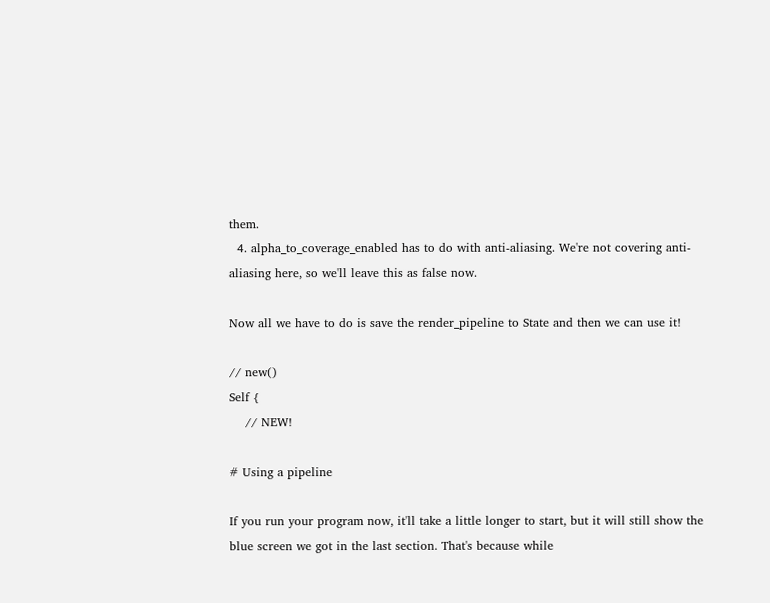them.
  4. alpha_to_coverage_enabled has to do with anti-aliasing. We're not covering anti-aliasing here, so we'll leave this as false now.

Now all we have to do is save the render_pipeline to State and then we can use it!

// new()
Self {
    // NEW!

# Using a pipeline

If you run your program now, it'll take a little longer to start, but it will still show the blue screen we got in the last section. That's because while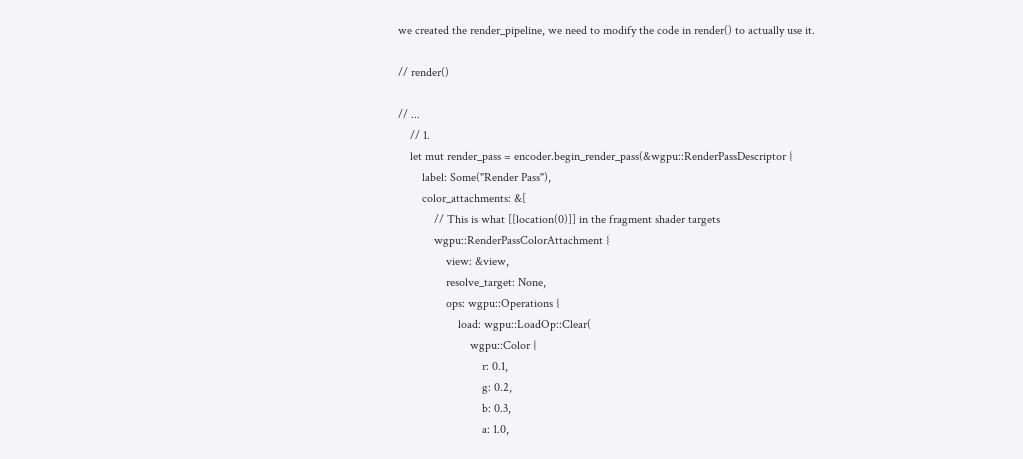we created the render_pipeline, we need to modify the code in render() to actually use it.

// render()

// ...
    // 1.
    let mut render_pass = encoder.begin_render_pass(&wgpu::RenderPassDescriptor {
        label: Some("Render Pass"),
        color_attachments: &[
            // This is what [[location(0)]] in the fragment shader targets
            wgpu::RenderPassColorAttachment {
                view: &view,
                resolve_target: None,
                ops: wgpu::Operations {
                    load: wgpu::LoadOp::Clear(
                        wgpu::Color {
                            r: 0.1,
                            g: 0.2,
                            b: 0.3,
                            a: 1.0,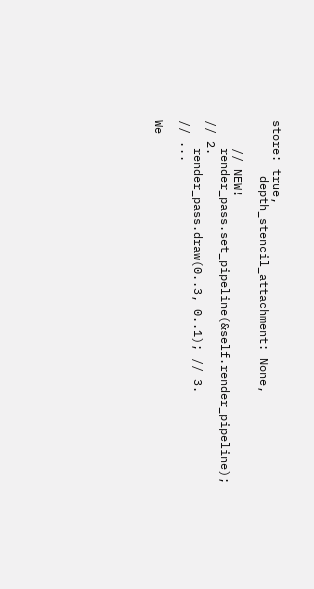store: true,
        depth_stencil_attachment: None,

    // NEW!
    render_pass.set_pipeline(&self.render_pipeline); // 2.
    render_pass.draw(0..3, 0..1); // 3.
// ...

We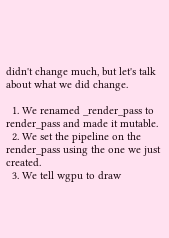didn't change much, but let's talk about what we did change.

  1. We renamed _render_pass to render_pass and made it mutable.
  2. We set the pipeline on the render_pass using the one we just created.
  3. We tell wgpu to draw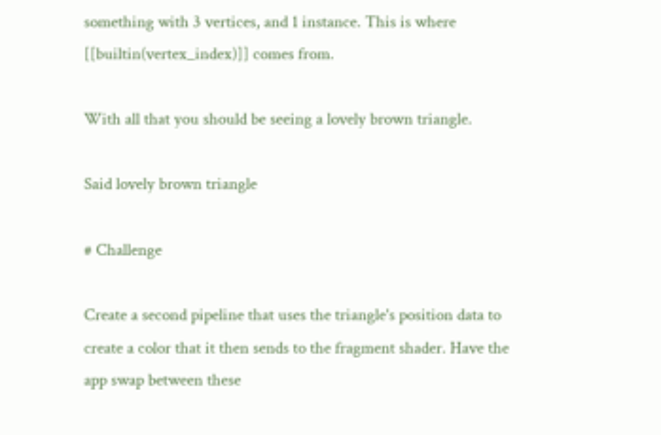something with 3 vertices, and 1 instance. This is where [[builtin(vertex_index)]] comes from.

With all that you should be seeing a lovely brown triangle.

Said lovely brown triangle

# Challenge

Create a second pipeline that uses the triangle's position data to create a color that it then sends to the fragment shader. Have the app swap between these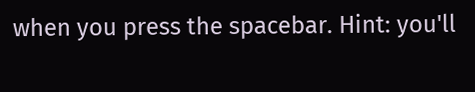when you press the spacebar. Hint: you'll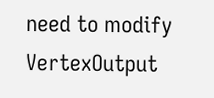need to modify VertexOutput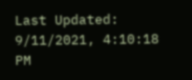Last Updated: 9/11/2021, 4:10:18 PM